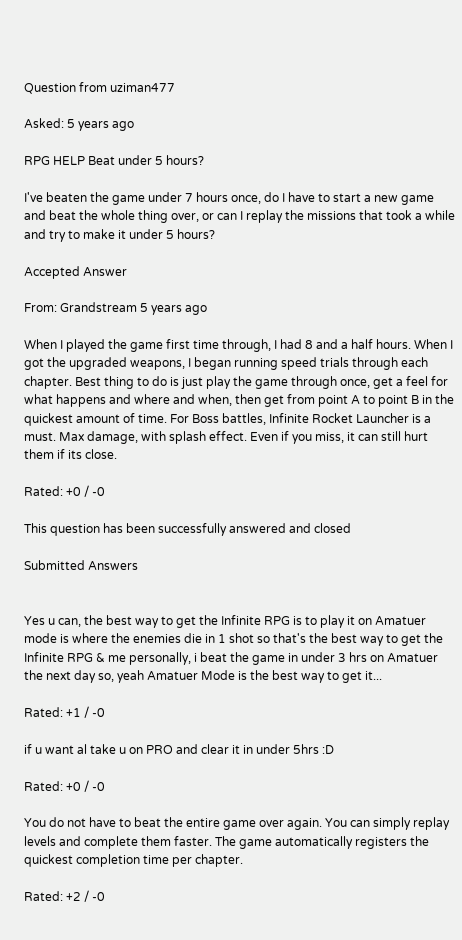Question from uziman477

Asked: 5 years ago

RPG HELP Beat under 5 hours?

I've beaten the game under 7 hours once, do I have to start a new game and beat the whole thing over, or can I replay the missions that took a while and try to make it under 5 hours?

Accepted Answer

From: Grandstream 5 years ago

When I played the game first time through, I had 8 and a half hours. When I got the upgraded weapons, I began running speed trials through each chapter. Best thing to do is just play the game through once, get a feel for what happens and where and when, then get from point A to point B in the quickest amount of time. For Boss battles, Infinite Rocket Launcher is a must. Max damage, with splash effect. Even if you miss, it can still hurt them if its close.

Rated: +0 / -0

This question has been successfully answered and closed

Submitted Answers


Yes u can, the best way to get the Infinite RPG is to play it on Amatuer mode is where the enemies die in 1 shot so that's the best way to get the Infinite RPG & me personally, i beat the game in under 3 hrs on Amatuer the next day so, yeah Amatuer Mode is the best way to get it...

Rated: +1 / -0

if u want al take u on PRO and clear it in under 5hrs :D

Rated: +0 / -0

You do not have to beat the entire game over again. You can simply replay levels and complete them faster. The game automatically registers the quickest completion time per chapter.

Rated: +2 / -0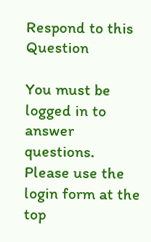Respond to this Question

You must be logged in to answer questions. Please use the login form at the top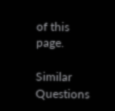of this page.

Similar Questions